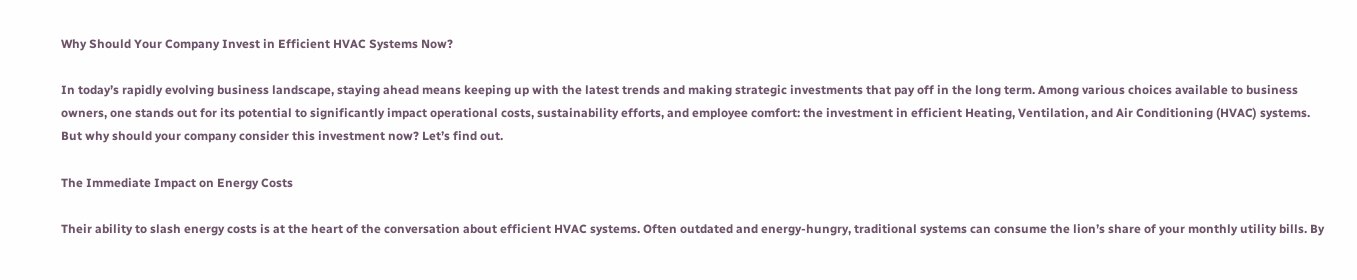Why Should Your Company Invest in Efficient HVAC Systems Now?

In today’s rapidly evolving business landscape, staying ahead means keeping up with the latest trends and making strategic investments that pay off in the long term. Among various choices available to business owners, one stands out for its potential to significantly impact operational costs, sustainability efforts, and employee comfort: the investment in efficient Heating, Ventilation, and Air Conditioning (HVAC) systems. But why should your company consider this investment now? Let’s find out.

The Immediate Impact on Energy Costs

Their ability to slash energy costs is at the heart of the conversation about efficient HVAC systems. Often outdated and energy-hungry, traditional systems can consume the lion’s share of your monthly utility bills. By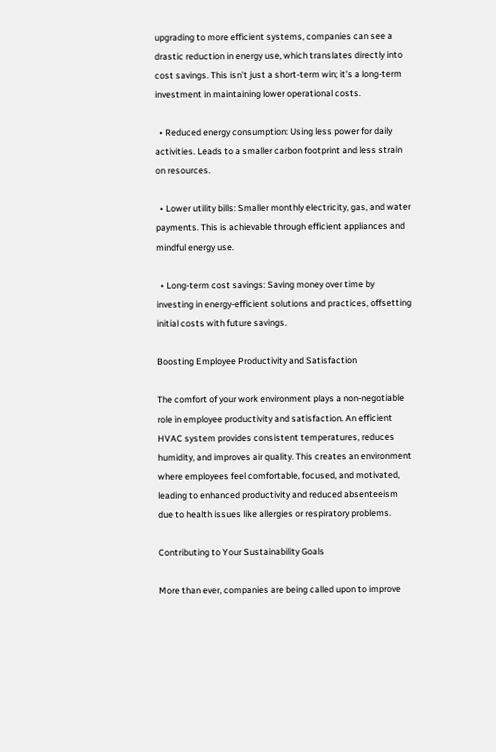upgrading to more efficient systems, companies can see a drastic reduction in energy use, which translates directly into cost savings. This isn’t just a short-term win; it’s a long-term investment in maintaining lower operational costs.

  • Reduced energy consumption: Using less power for daily activities. Leads to a smaller carbon footprint and less strain on resources.

  • Lower utility bills: Smaller monthly electricity, gas, and water payments. This is achievable through efficient appliances and mindful energy use.

  • Long-term cost savings: Saving money over time by investing in energy-efficient solutions and practices, offsetting initial costs with future savings.

Boosting Employee Productivity and Satisfaction

The comfort of your work environment plays a non-negotiable role in employee productivity and satisfaction. An efficient HVAC system provides consistent temperatures, reduces humidity, and improves air quality. This creates an environment where employees feel comfortable, focused, and motivated, leading to enhanced productivity and reduced absenteeism due to health issues like allergies or respiratory problems.

Contributing to Your Sustainability Goals

More than ever, companies are being called upon to improve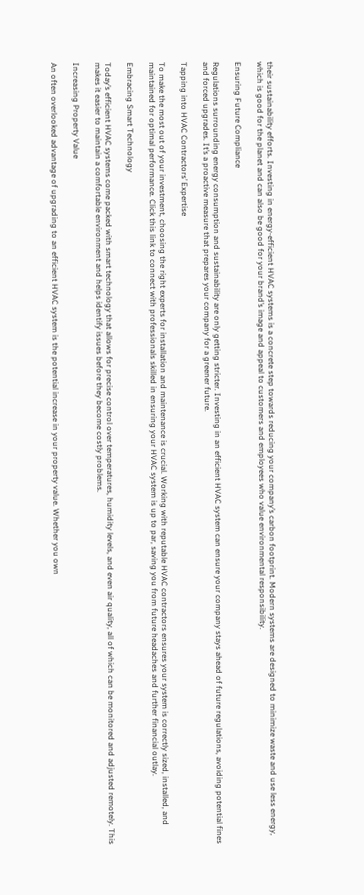their sustainability efforts. Investing in energy-efficient HVAC systems is a concrete step towards reducing your company’s carbon footprint. Modern systems are designed to minimize waste and use less energy, which is good for the planet and can also be good for your brand’s image and appeal to customers and employees who value environmental responsibility.

Ensuring Future Compliance

Regulations surrounding energy consumption and sustainability are only getting stricter. Investing in an efficient HVAC system can ensure your company stays ahead of future regulations, avoiding potential fines and forced upgrades. It’s a proactive measure that prepares your company for a greener future.

Tapping into HVAC Contractors’ Expertise

To make the most out of your investment, choosing the right experts for installation and maintenance is crucial. Working with reputable HVAC contractors ensures your system is correctly sized, installed, and maintained for optimal performance. Click this link to connect with professionals skilled in ensuring your HVAC system is up to par, saving you from future headaches and further financial outlay.

Embracing Smart Technology

Today’s efficient HVAC systems come packed with smart technology that allows for precise control over temperatures, humidity levels, and even air quality, all of which can be monitored and adjusted remotely. This makes it easier to maintain a comfortable environment and helps identify issues before they become costly problems.

Increasing Property Value

An often overlooked advantage of upgrading to an efficient HVAC system is the potential increase in your property value. Whether you own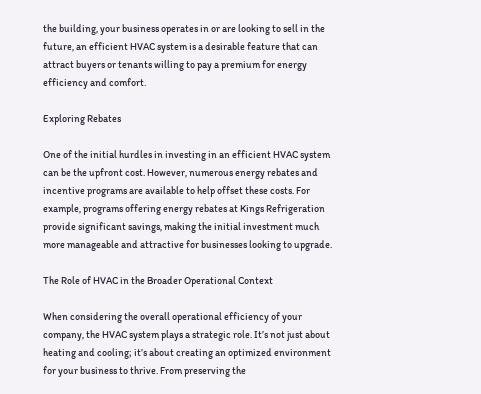the building, your business operates in or are looking to sell in the future, an efficient HVAC system is a desirable feature that can attract buyers or tenants willing to pay a premium for energy efficiency and comfort.

Exploring Rebates

One of the initial hurdles in investing in an efficient HVAC system can be the upfront cost. However, numerous energy rebates and incentive programs are available to help offset these costs. For example, programs offering energy rebates at Kings Refrigeration provide significant savings, making the initial investment much more manageable and attractive for businesses looking to upgrade.

The Role of HVAC in the Broader Operational Context

When considering the overall operational efficiency of your company, the HVAC system plays a strategic role. It’s not just about heating and cooling; it’s about creating an optimized environment for your business to thrive. From preserving the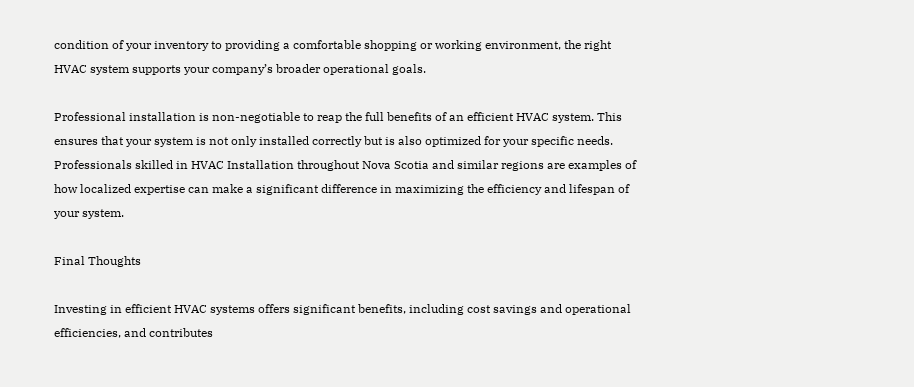condition of your inventory to providing a comfortable shopping or working environment, the right HVAC system supports your company’s broader operational goals.

Professional installation is non-negotiable to reap the full benefits of an efficient HVAC system. This ensures that your system is not only installed correctly but is also optimized for your specific needs. Professionals skilled in HVAC Installation throughout Nova Scotia and similar regions are examples of how localized expertise can make a significant difference in maximizing the efficiency and lifespan of your system.

Final Thoughts

Investing in efficient HVAC systems offers significant benefits, including cost savings and operational efficiencies, and contributes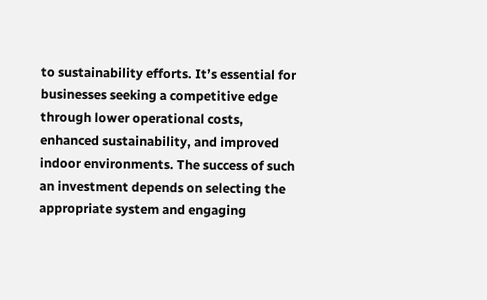to sustainability efforts. It’s essential for businesses seeking a competitive edge through lower operational costs, enhanced sustainability, and improved indoor environments. The success of such an investment depends on selecting the appropriate system and engaging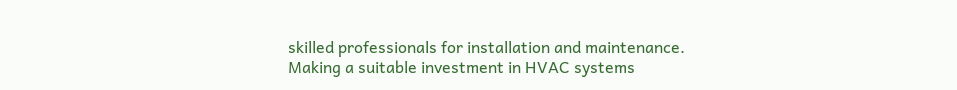skilled professionals for installation and maintenance. Making a suitable investment in HVAC systems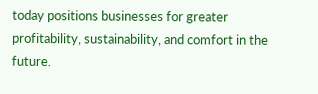today positions businesses for greater profitability, sustainability, and comfort in the future.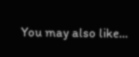You may also like...